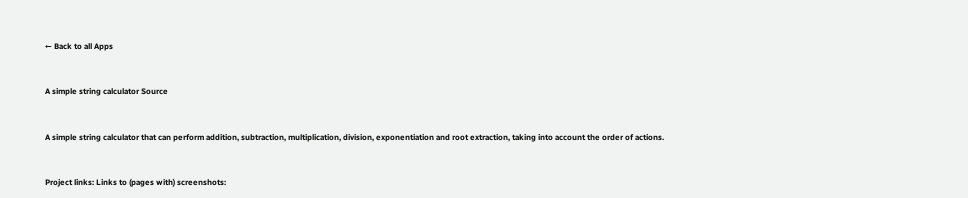← Back to all Apps


A simple string calculator Source


A simple string calculator that can perform addition, subtraction, multiplication, division, exponentiation and root extraction, taking into account the order of actions.


Project links: Links to (pages with) screenshots: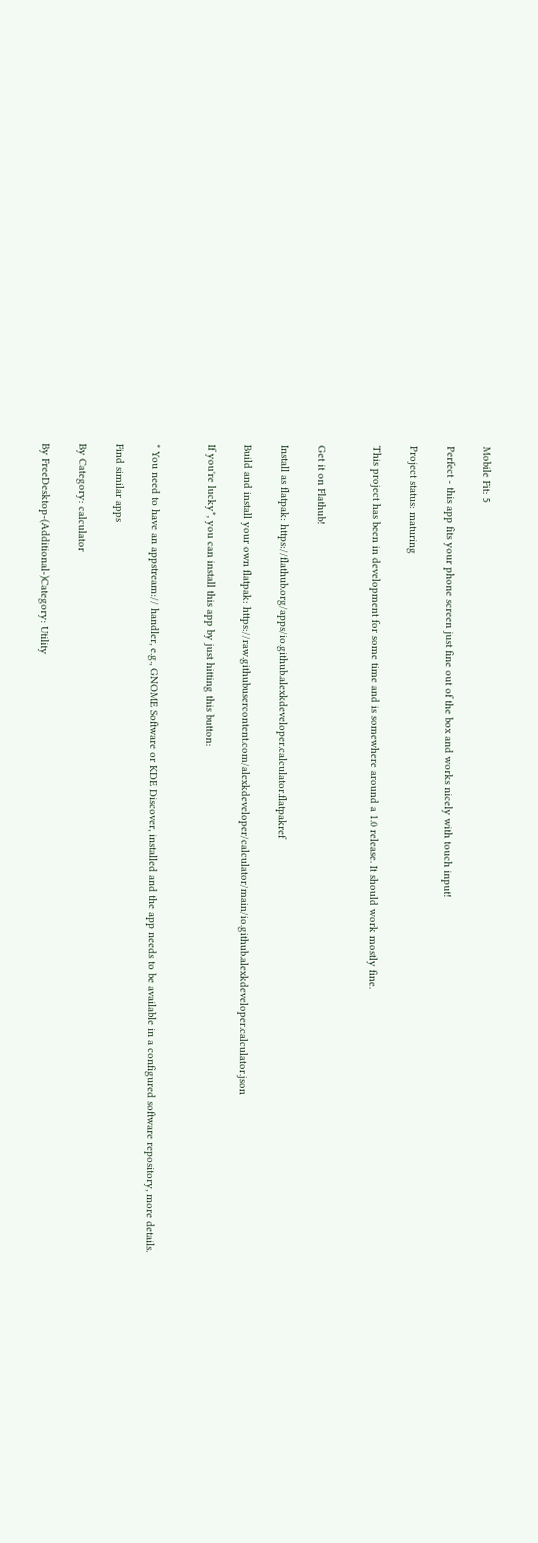Mobile Fit: 5

Perfect - this app fits your phone screen just fine out of the box and works nicely with touch input!

Project status: maturing

This project has been in development for some time and is somewhere around a 1.0 release. It should work mostly fine.


Get it on Flathub!

Install as flatpak: https://flathub.org/apps/io.github.alexkdeveloper.calculator.flatpakref

Build and install your own flatpak: https://raw.githubusercontent.com/alexkdeveloper/calculator/main/io.github.alexkdeveloper.calculator.json

If you're lucky*, you can install this app by just hitting this button:


* You need to have an appstream:// handler, e.g., GNOME Software or KDE Discover, installed and the app needs to be available in a configured software repository, more details.

Find similar apps

By Category: calculator

By FreeDesktop-(Additional-)Category: Utility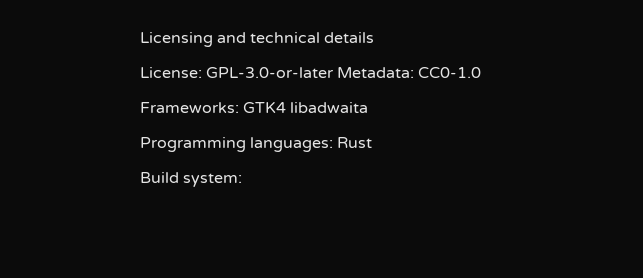Licensing and technical details

License: GPL-3.0-or-later Metadata: CC0-1.0

Frameworks: GTK4 libadwaita

Programming languages: Rust

Build system: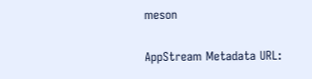meson

AppStream Metadata URL: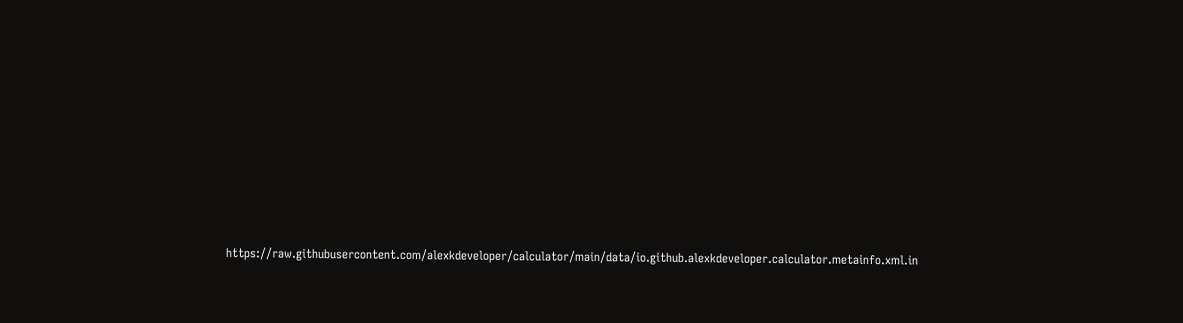https://raw.githubusercontent.com/alexkdeveloper/calculator/main/data/io.github.alexkdeveloper.calculator.metainfo.xml.in